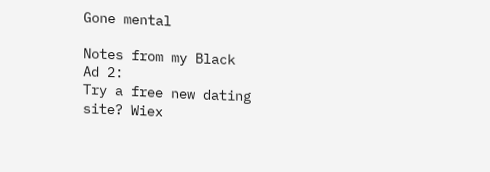Gone mental

Notes from my Black
Ad 2:
Try a free new dating site? Wiex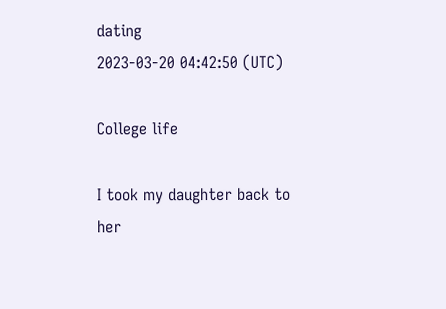dating
2023-03-20 04:42:50 (UTC)

College life

I took my daughter back to her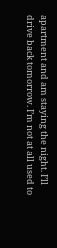apartment and am staying the night. I’ll drive back tomorrow. I’m not at all used to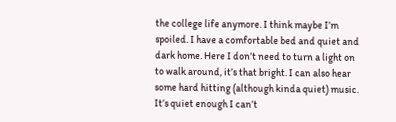the college life anymore. I think maybe I’m spoiled. I have a comfortable bed and quiet and dark home. Here I don’t need to turn a light on to walk around, it’s that bright. I can also hear some hard hitting (although kinda quiet) music. It’s quiet enough I can’t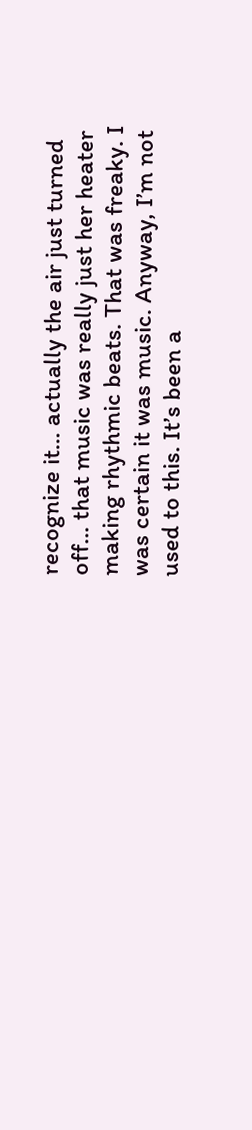recognize it… actually the air just turned off… that music was really just her heater making rhythmic beats. That was freaky. I was certain it was music. Anyway, I’m not used to this. It’s been a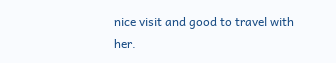nice visit and good to travel with her.